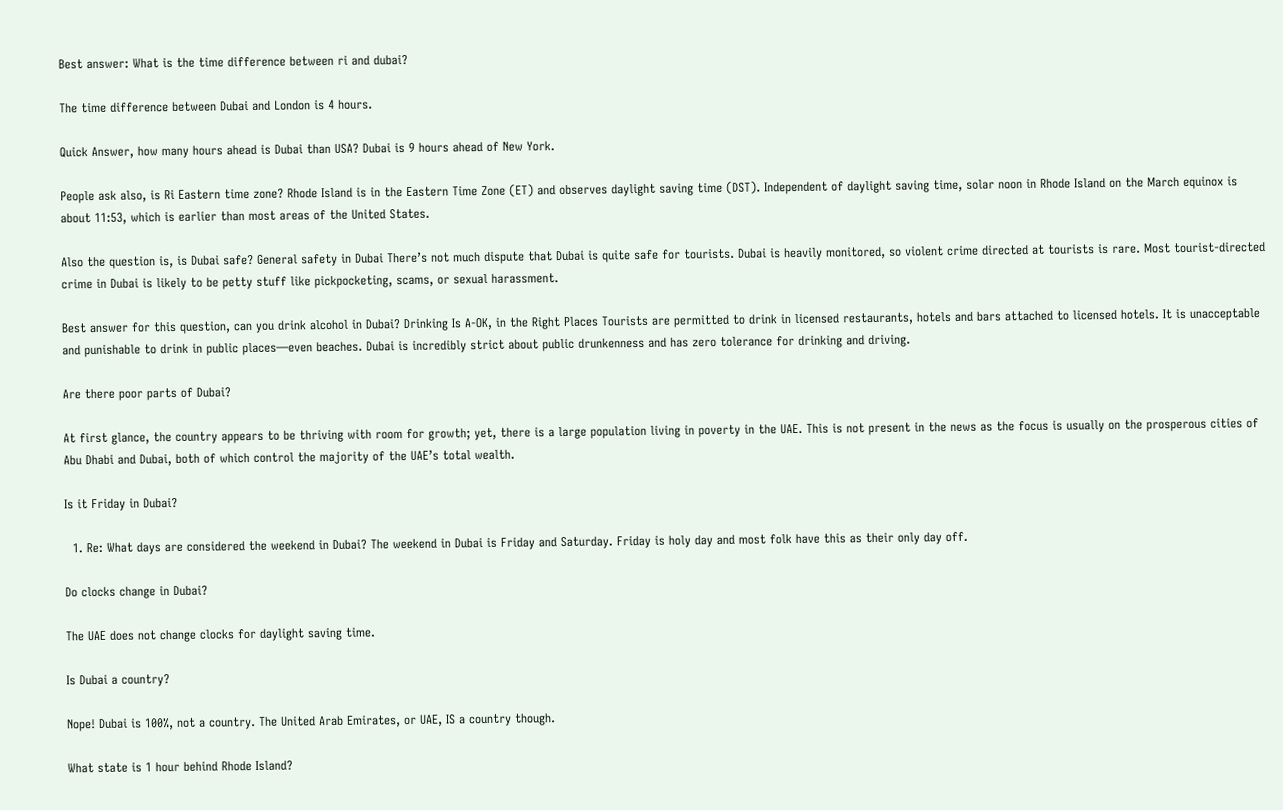Best answer: What is the time difference between ri and dubai?

The time difference between Dubai and London is 4 hours.

Quick Answer, how many hours ahead is Dubai than USA? Dubai is 9 hours ahead of New York.

People ask also, is Ri Eastern time zone? Rhode Island is in the Eastern Time Zone (ET) and observes daylight saving time (DST). Independent of daylight saving time, solar noon in Rhode Island on the March equinox is about 11:53, which is earlier than most areas of the United States.

Also the question is, is Dubai safe? General safety in Dubai There’s not much dispute that Dubai is quite safe for tourists. Dubai is heavily monitored, so violent crime directed at tourists is rare. Most tourist-directed crime in Dubai is likely to be petty stuff like pickpocketing, scams, or sexual harassment.

Best answer for this question, can you drink alcohol in Dubai? Drinking Is A-OK, in the Right Places Tourists are permitted to drink in licensed restaurants, hotels and bars attached to licensed hotels. It is unacceptable and punishable to drink in public places—even beaches. Dubai is incredibly strict about public drunkenness and has zero tolerance for drinking and driving.

Are there poor parts of Dubai?

At first glance, the country appears to be thriving with room for growth; yet, there is a large population living in poverty in the UAE. This is not present in the news as the focus is usually on the prosperous cities of Abu Dhabi and Dubai, both of which control the majority of the UAE’s total wealth.

Is it Friday in Dubai?

  1. Re: What days are considered the weekend in Dubai? The weekend in Dubai is Friday and Saturday. Friday is holy day and most folk have this as their only day off.

Do clocks change in Dubai?

The UAE does not change clocks for daylight saving time.

Is Dubai a country?

Nope! Dubai is 100%, not a country. The United Arab Emirates, or UAE, IS a country though.

What state is 1 hour behind Rhode Island?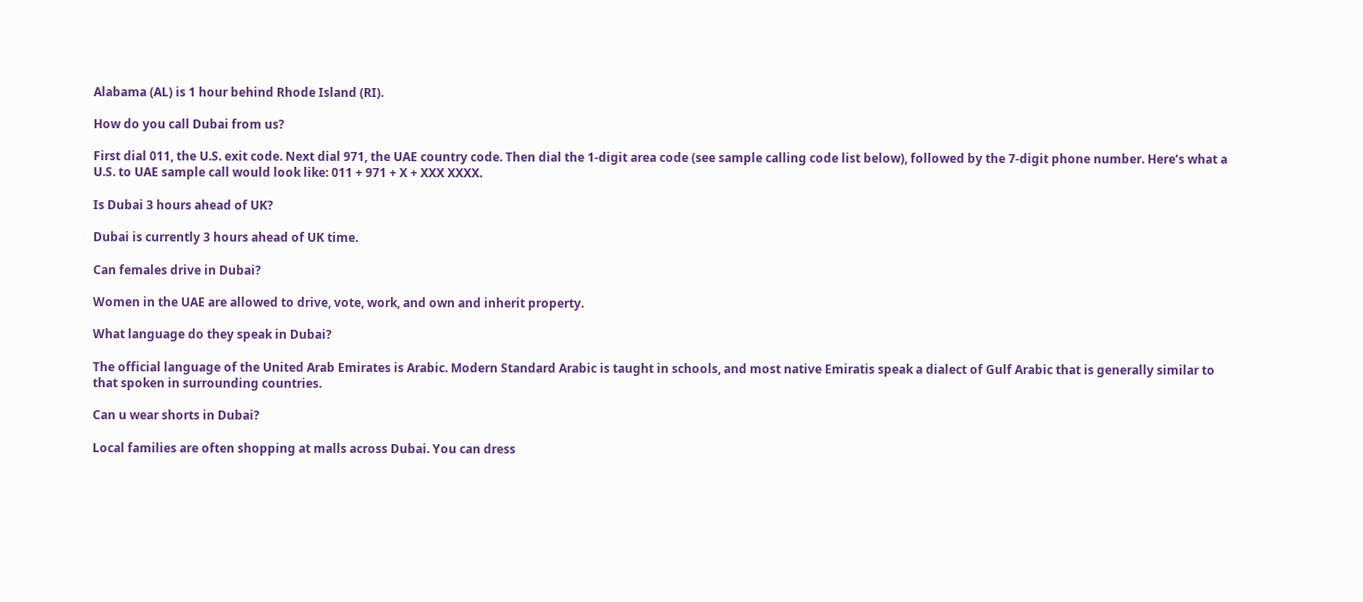Alabama (AL) is 1 hour behind Rhode Island (RI).

How do you call Dubai from us?

First dial 011, the U.S. exit code. Next dial 971, the UAE country code. Then dial the 1-digit area code (see sample calling code list below), followed by the 7-digit phone number. Here’s what a U.S. to UAE sample call would look like: 011 + 971 + X + XXX XXXX.

Is Dubai 3 hours ahead of UK?

Dubai is currently 3 hours ahead of UK time.

Can females drive in Dubai?

Women in the UAE are allowed to drive, vote, work, and own and inherit property.

What language do they speak in Dubai?

The official language of the United Arab Emirates is Arabic. Modern Standard Arabic is taught in schools, and most native Emiratis speak a dialect of Gulf Arabic that is generally similar to that spoken in surrounding countries.

Can u wear shorts in Dubai?

Local families are often shopping at malls across Dubai. You can dress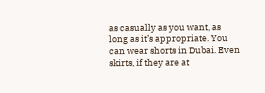as casually as you want, as long as it’s appropriate. You can wear shorts in Dubai. Even skirts, if they are at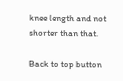knee length and not shorter than that.

Back to top button